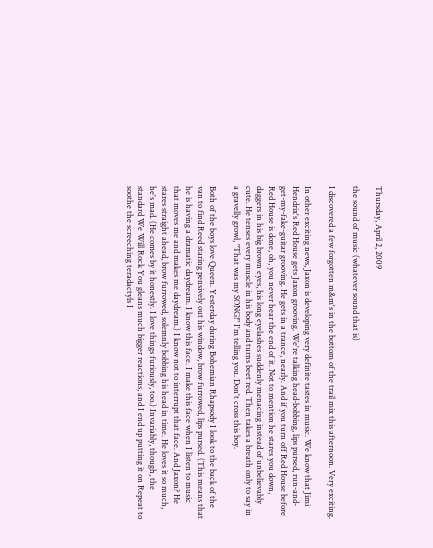Thursday, April 2, 2009

the sound of music (whatever sound that is)

I discovered a few forgotten m&m's in the bottom of the trail mix this afternoon. Very exciting.

In other exciting news, Jaxon is developing very definite tastes in music. We know that Jimi Hendrix's Red House gets Jaxon grooving. We're talking head-bobbing, lips pursed, run-and-get-my-fake-guitar grooving. He gets in a trance, nearly. And if you turn off Red House before Red House is done, oh, you never hear the end of it. Not to mention he stares you down, daggers in his big brown eyes, his long eyelashes suddenly menacing instead of unbelievably cute. He tenses every muscle in his body and turns beet red. Then takes a breath only to say in a gravelly growl, "That was my SONG!" I'm telling you. Don't cross this boy.

Both of the boys love Queen. Yesterday during Bohemian Rhapsody I look to the back of the van to find Reed staring pensively out his window, brow furrowed, lips pursed. (This means that he is having a dramatic daydream. I know this face. I make this face when I listen to music that moves me and makes me daydream.) I know not to interrupt that face. And Jaxon? He stares straight ahead, brow furrowed, solemnly bobbing his head in time. He loves it so much, he's mad. (He comes by it honestly. I love things furiously, too.) Invariably, though, the standard We Will Rock You gleans much bigger reactions, and I end up putting it on Repeat to soothe the screeching teradactyls I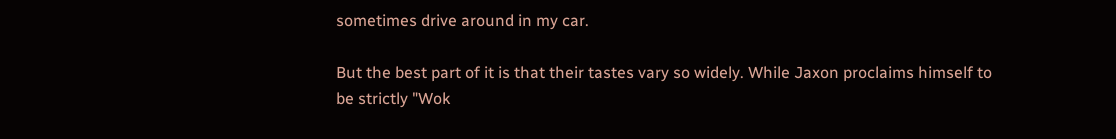sometimes drive around in my car.

But the best part of it is that their tastes vary so widely. While Jaxon proclaims himself to be strictly "Wok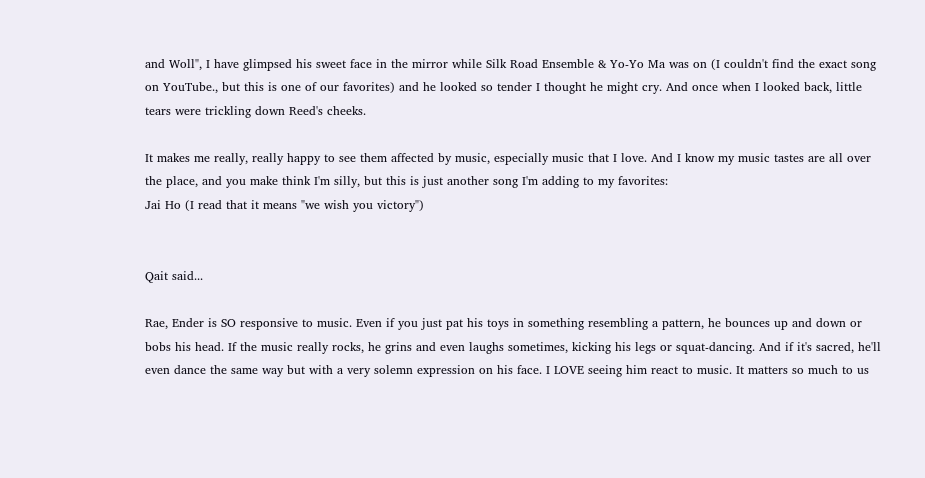and Woll", I have glimpsed his sweet face in the mirror while Silk Road Ensemble & Yo-Yo Ma was on (I couldn't find the exact song on YouTube., but this is one of our favorites) and he looked so tender I thought he might cry. And once when I looked back, little tears were trickling down Reed's cheeks.

It makes me really, really happy to see them affected by music, especially music that I love. And I know my music tastes are all over the place, and you make think I'm silly, but this is just another song I'm adding to my favorites:
Jai Ho (I read that it means "we wish you victory")


Qait said...

Rae, Ender is SO responsive to music. Even if you just pat his toys in something resembling a pattern, he bounces up and down or bobs his head. If the music really rocks, he grins and even laughs sometimes, kicking his legs or squat-dancing. And if it's sacred, he'll even dance the same way but with a very solemn expression on his face. I LOVE seeing him react to music. It matters so much to us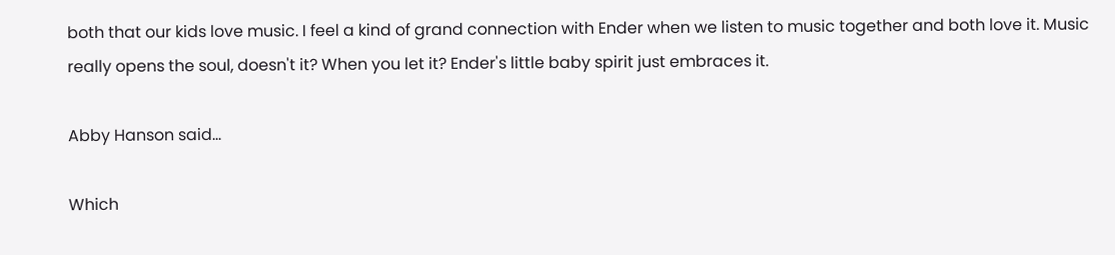both that our kids love music. I feel a kind of grand connection with Ender when we listen to music together and both love it. Music really opens the soul, doesn't it? When you let it? Ender's little baby spirit just embraces it.

Abby Hanson said...

Which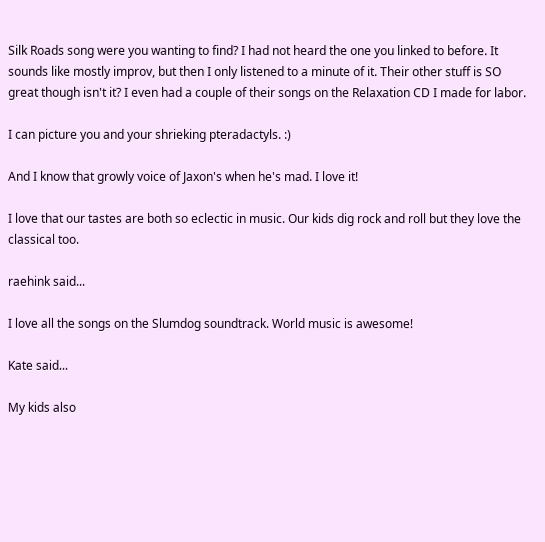Silk Roads song were you wanting to find? I had not heard the one you linked to before. It sounds like mostly improv, but then I only listened to a minute of it. Their other stuff is SO great though isn't it? I even had a couple of their songs on the Relaxation CD I made for labor.

I can picture you and your shrieking pteradactyls. :)

And I know that growly voice of Jaxon's when he's mad. I love it!

I love that our tastes are both so eclectic in music. Our kids dig rock and roll but they love the classical too.

raehink said...

I love all the songs on the Slumdog soundtrack. World music is awesome!

Kate said...

My kids also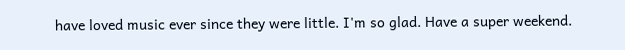have loved music ever since they were little. I'm so glad. Have a super weekend.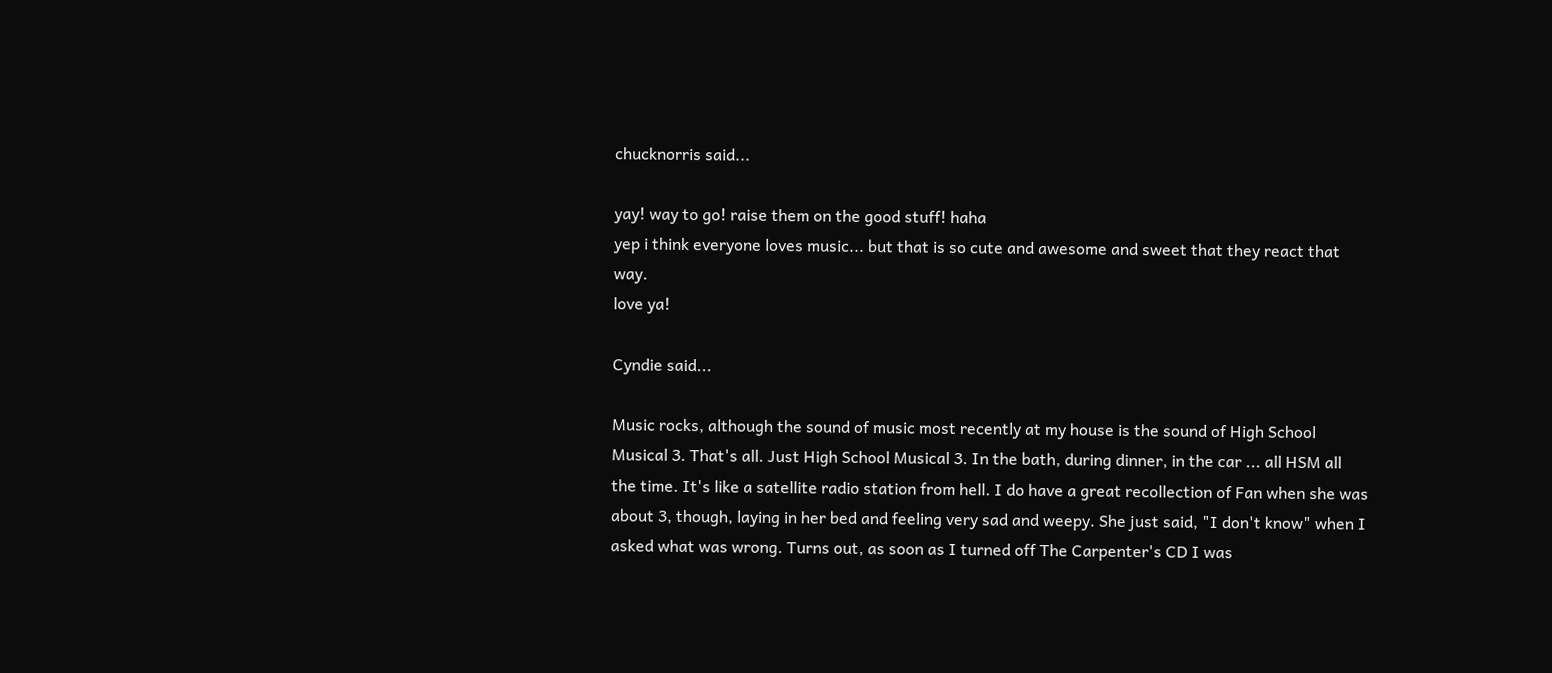chucknorris said...

yay! way to go! raise them on the good stuff! haha
yep i think everyone loves music... but that is so cute and awesome and sweet that they react that way.
love ya!

Cyndie said...

Music rocks, although the sound of music most recently at my house is the sound of High School Musical 3. That's all. Just High School Musical 3. In the bath, during dinner, in the car ... all HSM all the time. It's like a satellite radio station from hell. I do have a great recollection of Fan when she was about 3, though, laying in her bed and feeling very sad and weepy. She just said, "I don't know" when I asked what was wrong. Turns out, as soon as I turned off The Carpenter's CD I was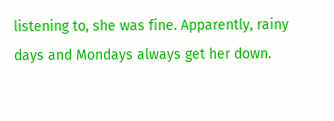listening to, she was fine. Apparently, rainy days and Mondays always get her down.